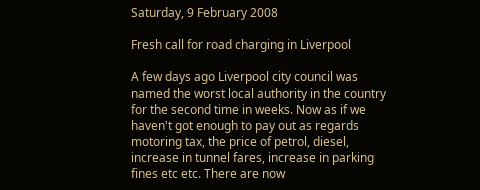Saturday, 9 February 2008

Fresh call for road charging in Liverpool

A few days ago Liverpool city council was named the worst local authority in the country for the second time in weeks. Now as if we haven't got enough to pay out as regards motoring tax, the price of petrol, diesel, increase in tunnel fares, increase in parking fines etc etc. There are now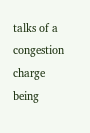talks of a congestion charge being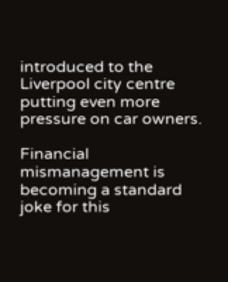introduced to the Liverpool city centre putting even more pressure on car owners.

Financial mismanagement is becoming a standard joke for this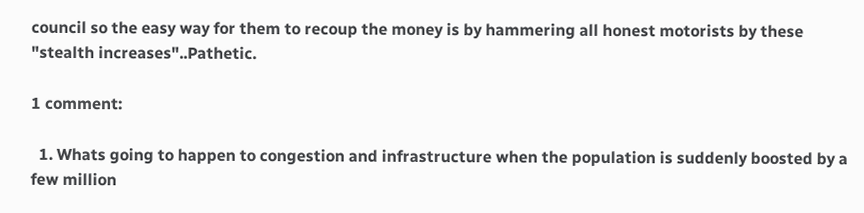council so the easy way for them to recoup the money is by hammering all honest motorists by these "stealth increases"..Pathetic.

1 comment:

  1. Whats going to happen to congestion and infrastructure when the population is suddenly boosted by a few million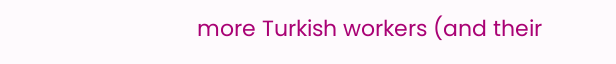more Turkish workers (and their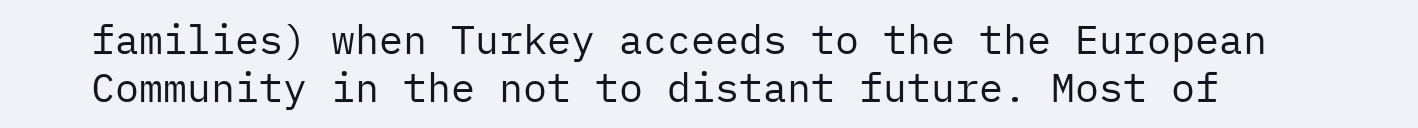families) when Turkey acceeds to the the European Community in the not to distant future. Most of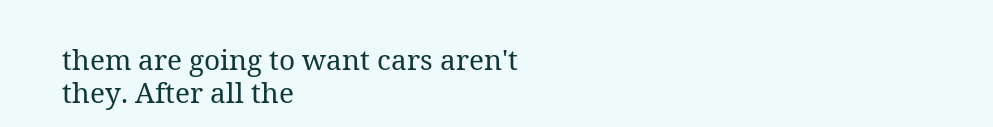them are going to want cars aren't they. After all the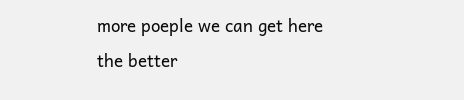more poeple we can get here the better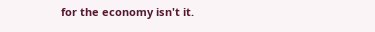for the economy isn't it.